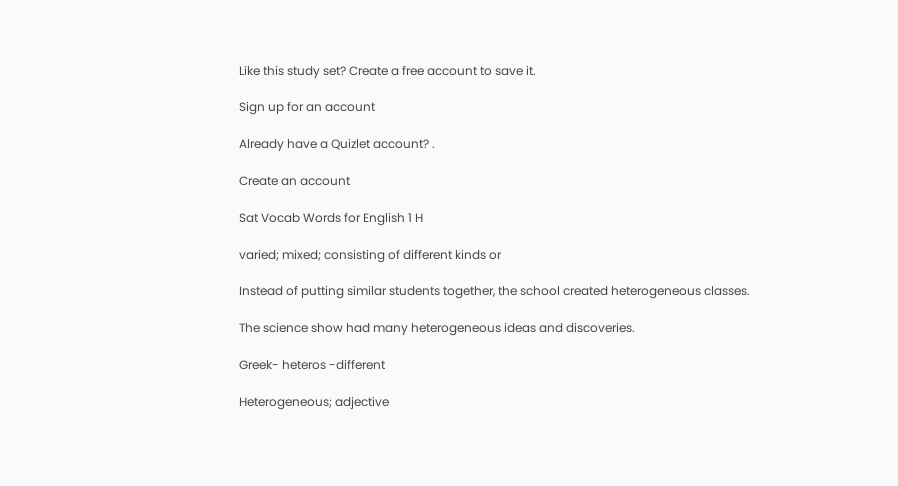Like this study set? Create a free account to save it.

Sign up for an account

Already have a Quizlet account? .

Create an account

Sat Vocab Words for English 1 H

varied; mixed; consisting of different kinds or

Instead of putting similar students together, the school created heterogeneous classes.

The science show had many heterogeneous ideas and discoveries.

Greek- heteros -different

Heterogeneous; adjective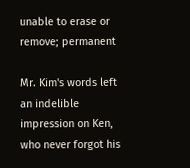unable to erase or remove; permanent

Mr. Kim's words left an indelible impression on Ken, who never forgot his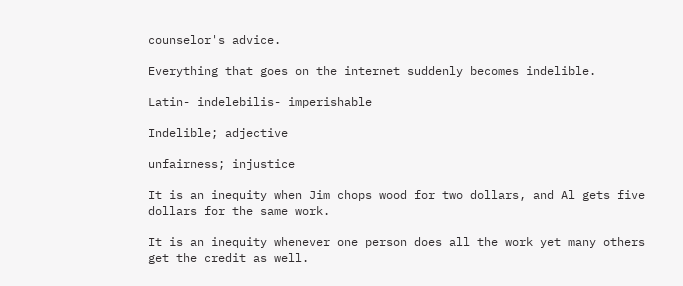counselor's advice.

Everything that goes on the internet suddenly becomes indelible.

Latin- indelebilis- imperishable

Indelible; adjective

unfairness; injustice

It is an inequity when Jim chops wood for two dollars, and Al gets five dollars for the same work.

It is an inequity whenever one person does all the work yet many others get the credit as well.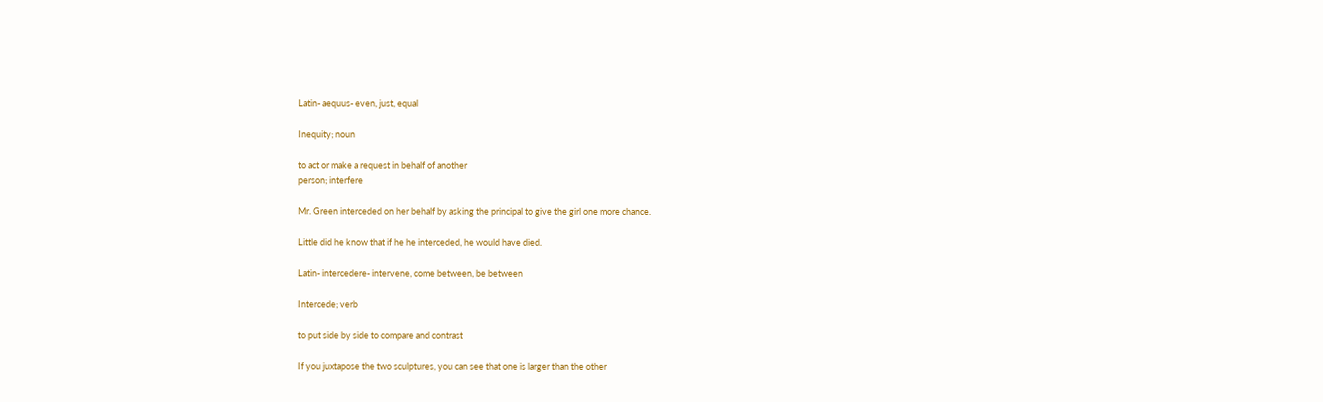Latin- aequus- even, just, equal

Inequity; noun

to act or make a request in behalf of another
person; interfere

Mr. Green interceded on her behalf by asking the principal to give the girl one more chance.

Little did he know that if he he interceded, he would have died.

Latin- intercedere- intervene, come between, be between

Intercede; verb

to put side by side to compare and contrast

If you juxtapose the two sculptures, you can see that one is larger than the other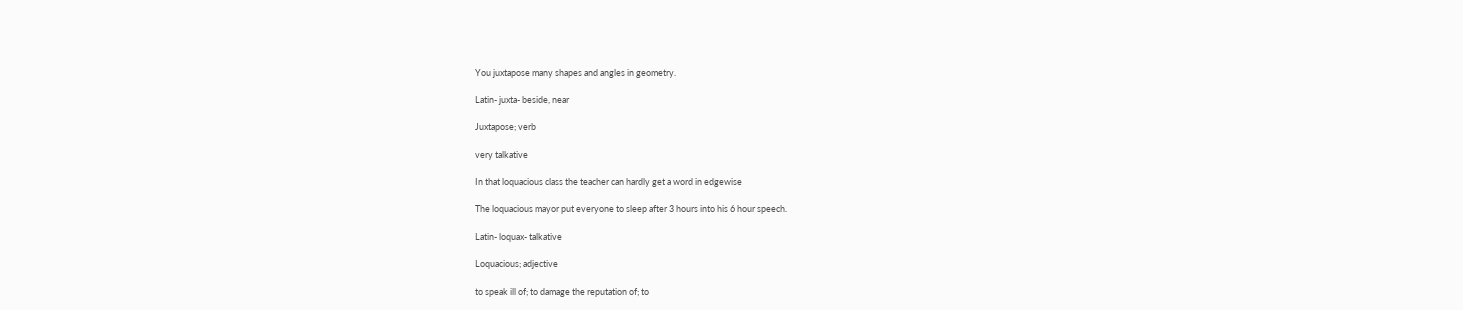You juxtapose many shapes and angles in geometry.

Latin- juxta- beside, near

Juxtapose; verb

very talkative

In that loquacious class the teacher can hardly get a word in edgewise

The loquacious mayor put everyone to sleep after 3 hours into his 6 hour speech.

Latin- loquax- talkative

Loquacious; adjective

to speak ill of; to damage the reputation of; to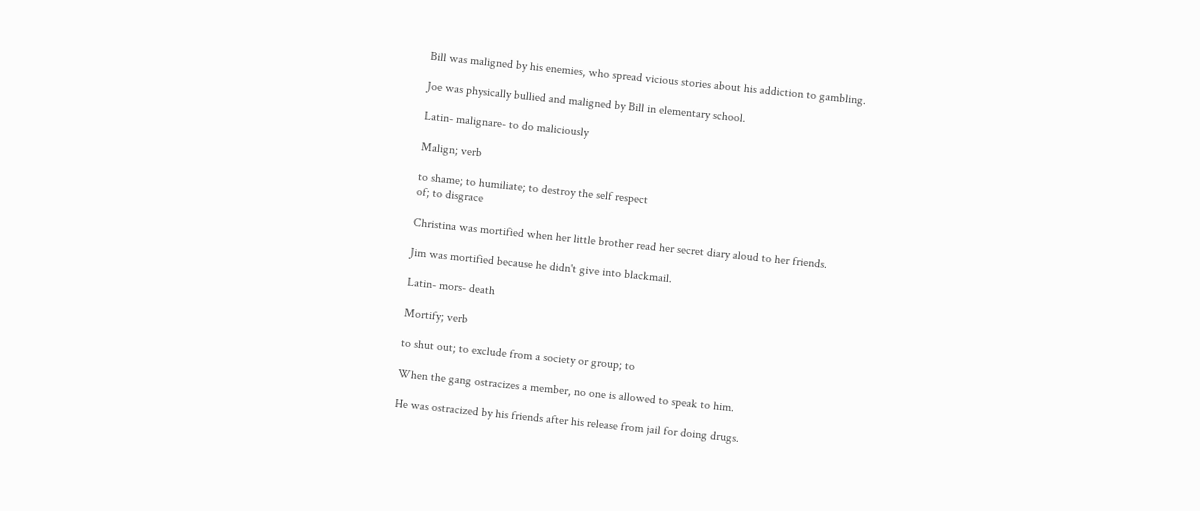Bill was maligned by his enemies, who spread vicious stories about his addiction to gambling.

Joe was physically bullied and maligned by Bill in elementary school.

Latin- malignare- to do maliciously

Malign; verb

to shame; to humiliate; to destroy the self respect
of; to disgrace

Christina was mortified when her little brother read her secret diary aloud to her friends.

Jim was mortified because he didn't give into blackmail.

Latin- mors- death

Mortify; verb

to shut out; to exclude from a society or group; to

When the gang ostracizes a member, no one is allowed to speak to him.

He was ostracized by his friends after his release from jail for doing drugs.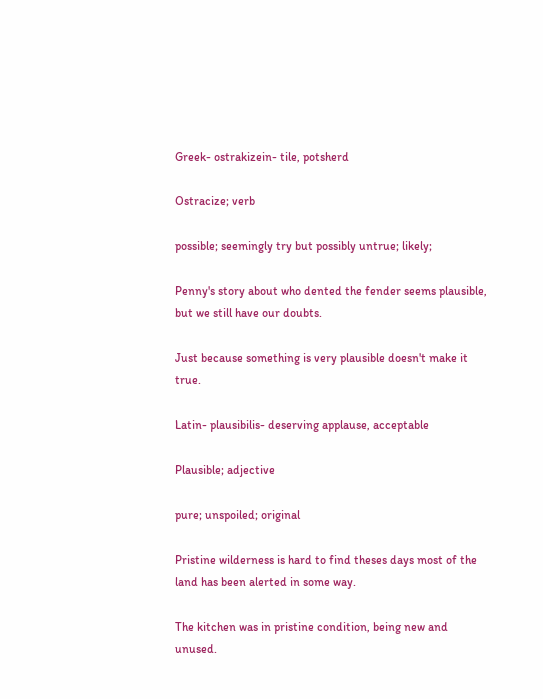Greek- ostrakizein- tile, potsherd

Ostracize; verb

possible; seemingly try but possibly untrue; likely;

Penny's story about who dented the fender seems plausible, but we still have our doubts.

Just because something is very plausible doesn't make it true.

Latin- plausibilis- deserving applause, acceptable

Plausible; adjective

pure; unspoiled; original

Pristine wilderness is hard to find theses days most of the land has been alerted in some way.

The kitchen was in pristine condition, being new and unused.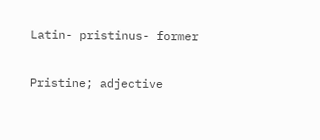Latin- pristinus- former

Pristine; adjective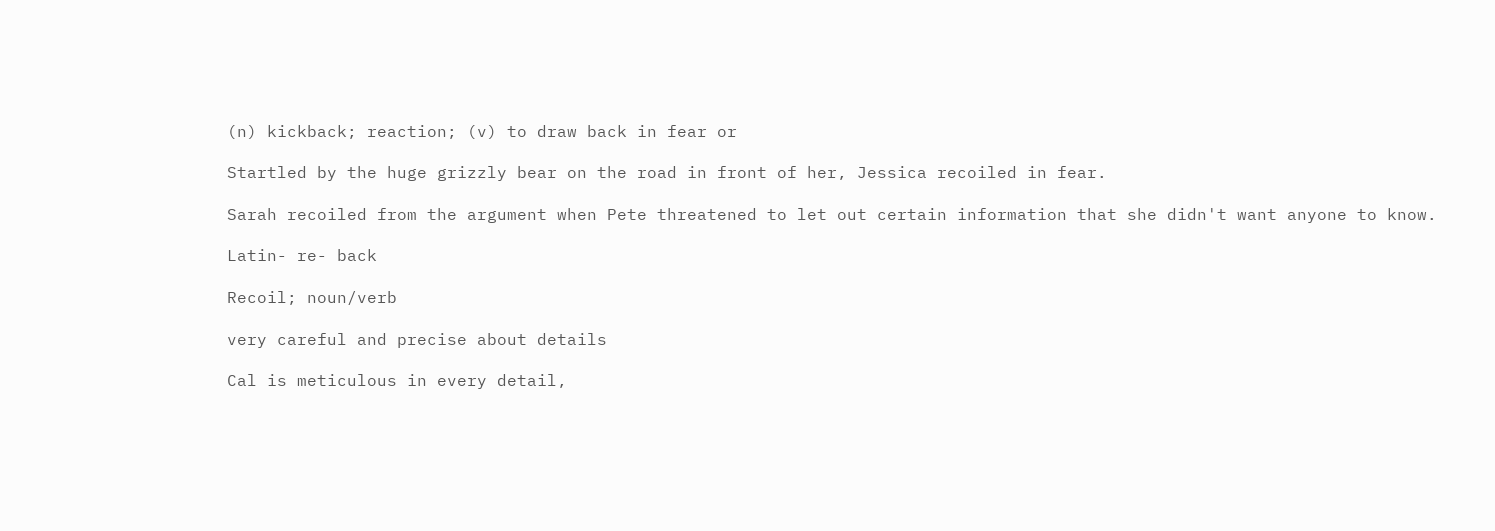(n) kickback; reaction; (v) to draw back in fear or

Startled by the huge grizzly bear on the road in front of her, Jessica recoiled in fear.

Sarah recoiled from the argument when Pete threatened to let out certain information that she didn't want anyone to know.

Latin- re- back

Recoil; noun/verb

very careful and precise about details

Cal is meticulous in every detail,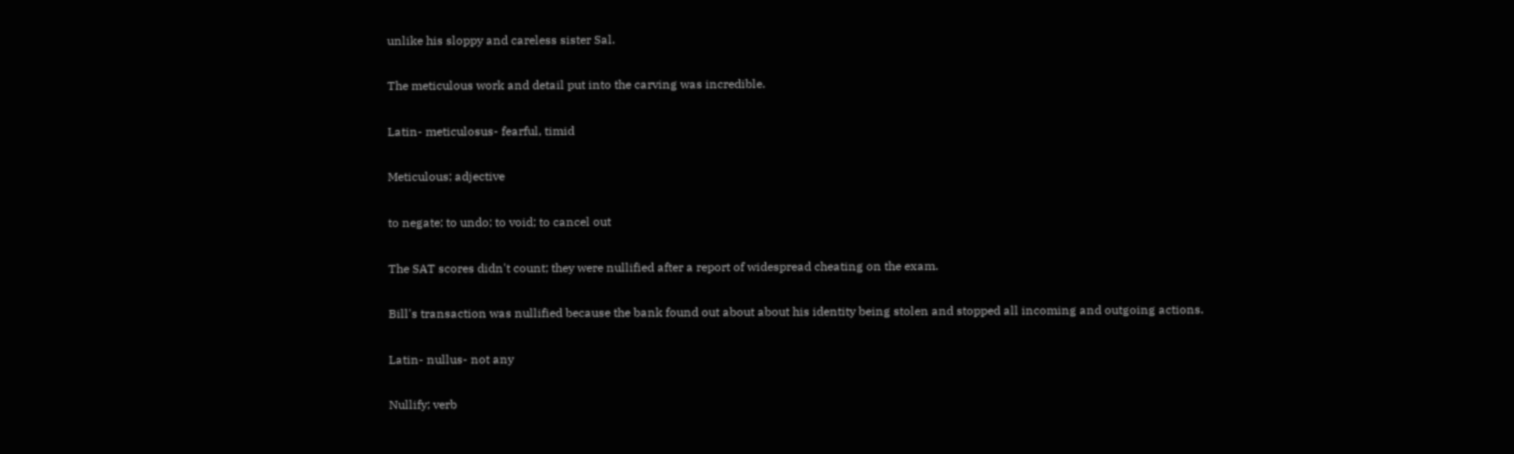unlike his sloppy and careless sister Sal.

The meticulous work and detail put into the carving was incredible.

Latin- meticulosus- fearful, timid

Meticulous; adjective

to negate; to undo; to void; to cancel out

The SAT scores didn't count; they were nullified after a report of widespread cheating on the exam.

Bill's transaction was nullified because the bank found out about about his identity being stolen and stopped all incoming and outgoing actions.

Latin- nullus- not any

Nullify; verb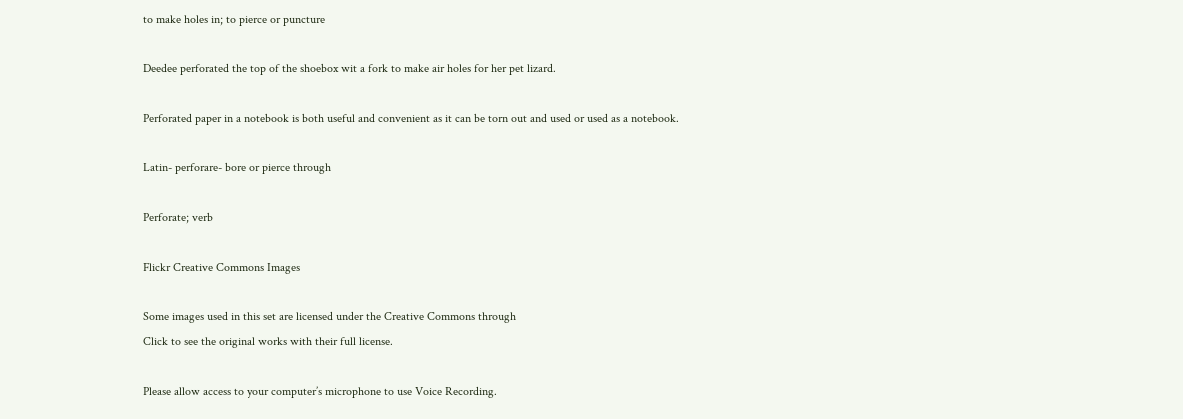to make holes in; to pierce or puncture

Deedee perforated the top of the shoebox wit a fork to make air holes for her pet lizard.

Perforated paper in a notebook is both useful and convenient as it can be torn out and used or used as a notebook.

Latin- perforare- bore or pierce through

Perforate; verb

Flickr Creative Commons Images

Some images used in this set are licensed under the Creative Commons through
Click to see the original works with their full license.

Please allow access to your computer’s microphone to use Voice Recording.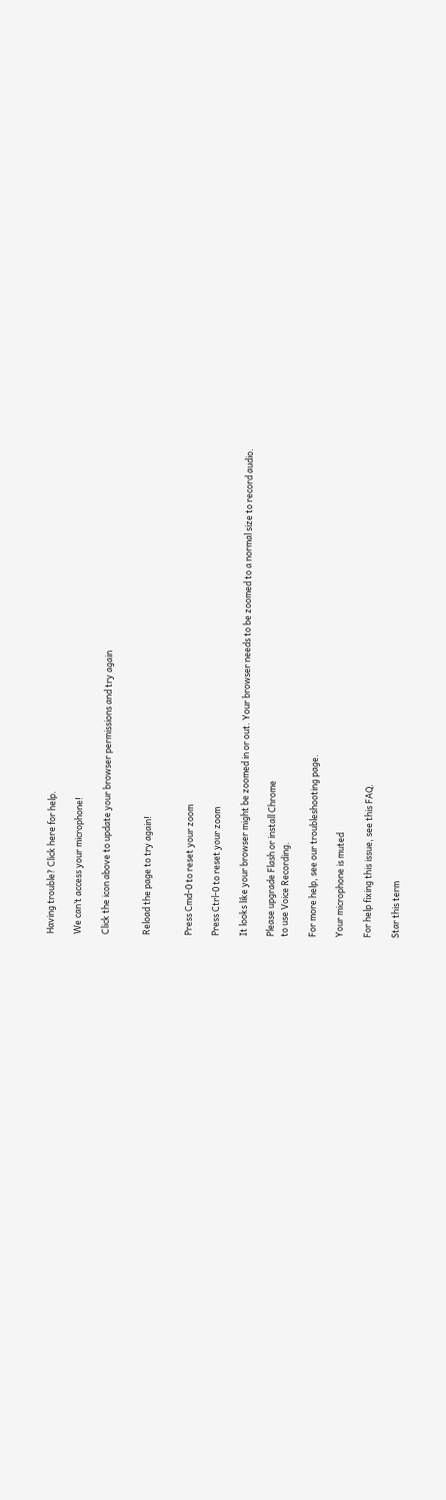Having trouble? Click here for help.

We can’t access your microphone!

Click the icon above to update your browser permissions and try again


Reload the page to try again!


Press Cmd-0 to reset your zoom

Press Ctrl-0 to reset your zoom

It looks like your browser might be zoomed in or out. Your browser needs to be zoomed to a normal size to record audio.

Please upgrade Flash or install Chrome
to use Voice Recording.

For more help, see our troubleshooting page.

Your microphone is muted

For help fixing this issue, see this FAQ.

Star this term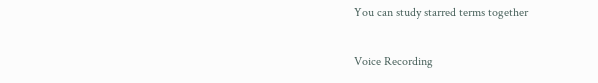You can study starred terms together

Voice Recording